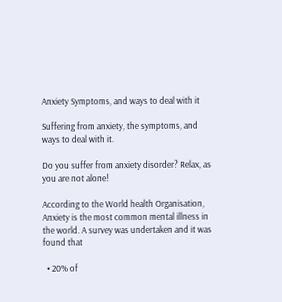Anxiety Symptoms, and ways to deal with it

Suffering from anxiety, the symptoms, and ways to deal with it.

Do you suffer from anxiety disorder? Relax, as you are not alone!

According to the World health Organisation, Anxiety is the most common mental illness in the world. A survey was undertaken and it was found that

  • 20% of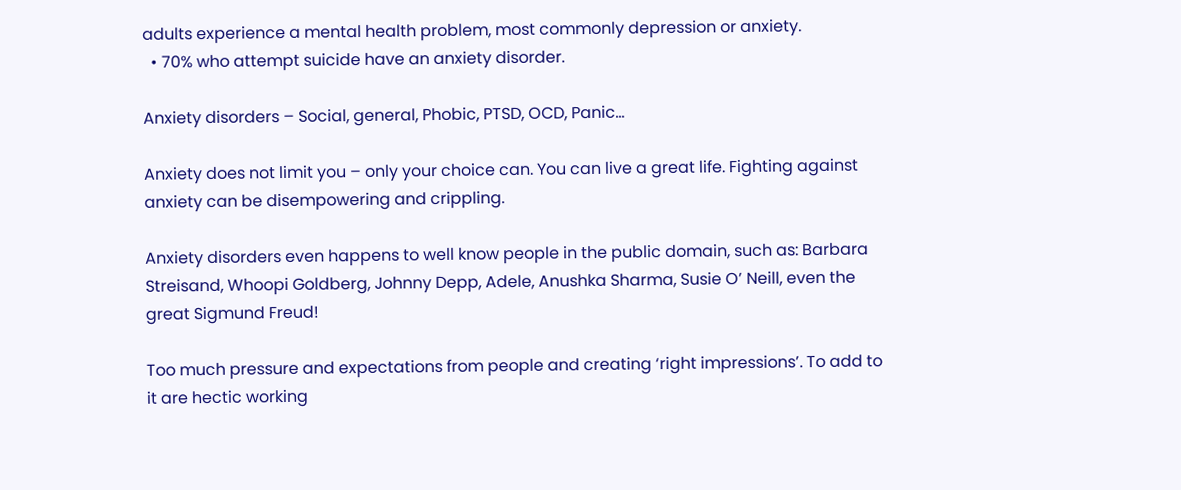adults experience a mental health problem, most commonly depression or anxiety.
  • 70% who attempt suicide have an anxiety disorder.

Anxiety disorders – Social, general, Phobic, PTSD, OCD, Panic…

Anxiety does not limit you – only your choice can. You can live a great life. Fighting against anxiety can be disempowering and crippling.

Anxiety disorders even happens to well know people in the public domain, such as: Barbara Streisand, Whoopi Goldberg, Johnny Depp, Adele, Anushka Sharma, Susie O’ Neill, even the great Sigmund Freud!

Too much pressure and expectations from people and creating ‘right impressions’. To add to it are hectic working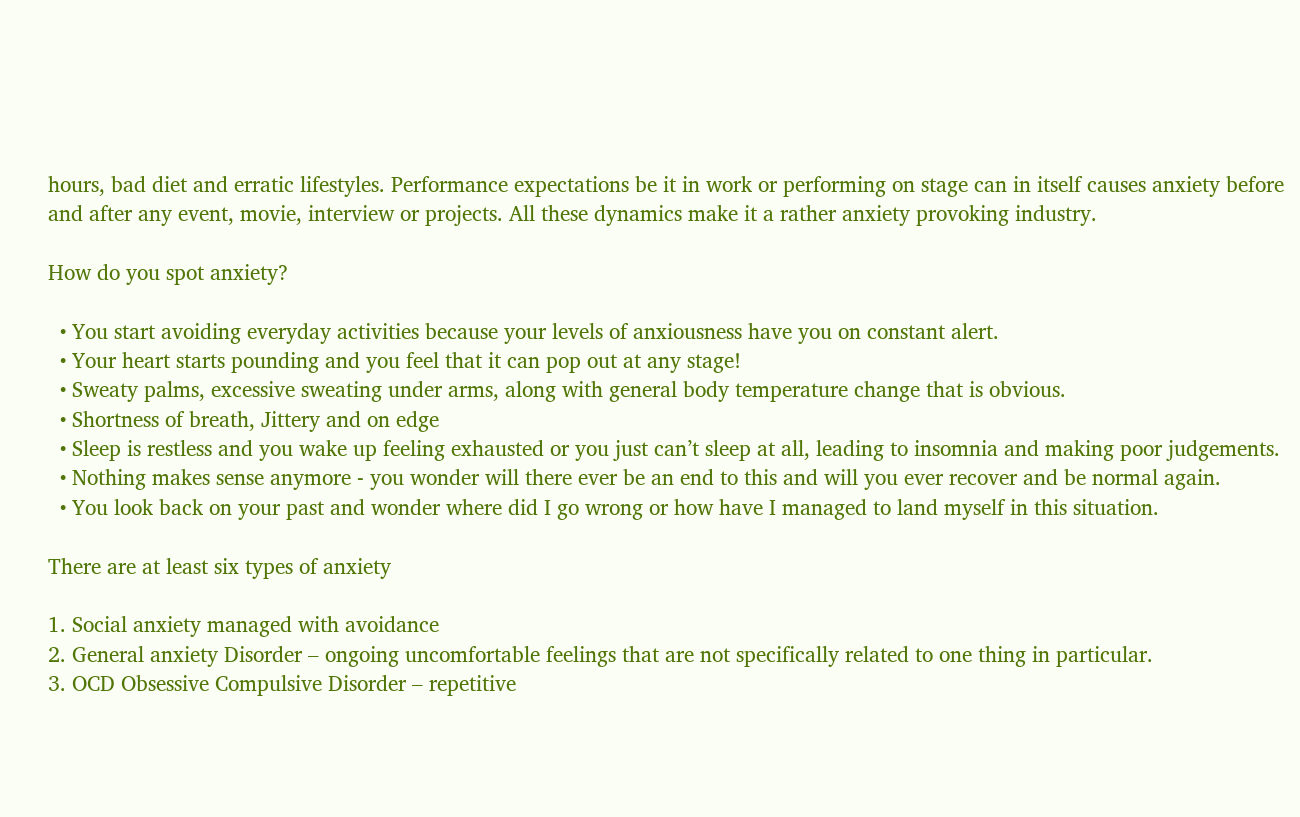hours, bad diet and erratic lifestyles. Performance expectations be it in work or performing on stage can in itself causes anxiety before and after any event, movie, interview or projects. All these dynamics make it a rather anxiety provoking industry.

How do you spot anxiety?

  • You start avoiding everyday activities because your levels of anxiousness have you on constant alert.
  • Your heart starts pounding and you feel that it can pop out at any stage!
  • Sweaty palms, excessive sweating under arms, along with general body temperature change that is obvious.
  • Shortness of breath, Jittery and on edge
  • Sleep is restless and you wake up feeling exhausted or you just can’t sleep at all, leading to insomnia and making poor judgements.
  • Nothing makes sense anymore - you wonder will there ever be an end to this and will you ever recover and be normal again.
  • You look back on your past and wonder where did I go wrong or how have I managed to land myself in this situation.

There are at least six types of anxiety

1. Social anxiety managed with avoidance
2. General anxiety Disorder – ongoing uncomfortable feelings that are not specifically related to one thing in particular.
3. OCD Obsessive Compulsive Disorder – repetitive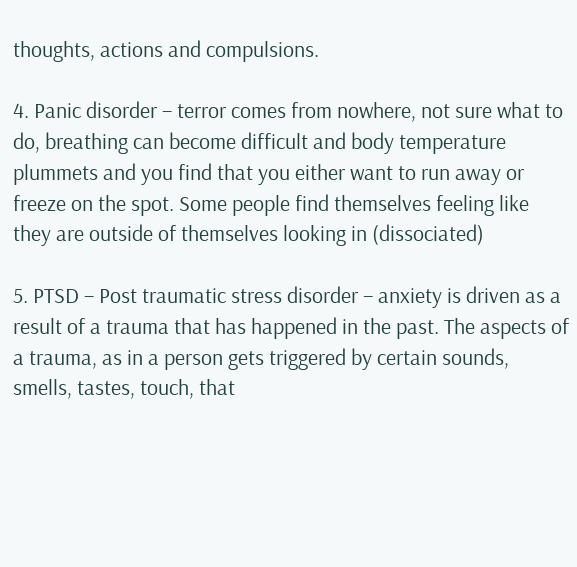thoughts, actions and compulsions.

4. Panic disorder – terror comes from nowhere, not sure what to do, breathing can become difficult and body temperature plummets and you find that you either want to run away or freeze on the spot. Some people find themselves feeling like they are outside of themselves looking in (dissociated)

5. PTSD – Post traumatic stress disorder – anxiety is driven as a result of a trauma that has happened in the past. The aspects of a trauma, as in a person gets triggered by certain sounds, smells, tastes, touch, that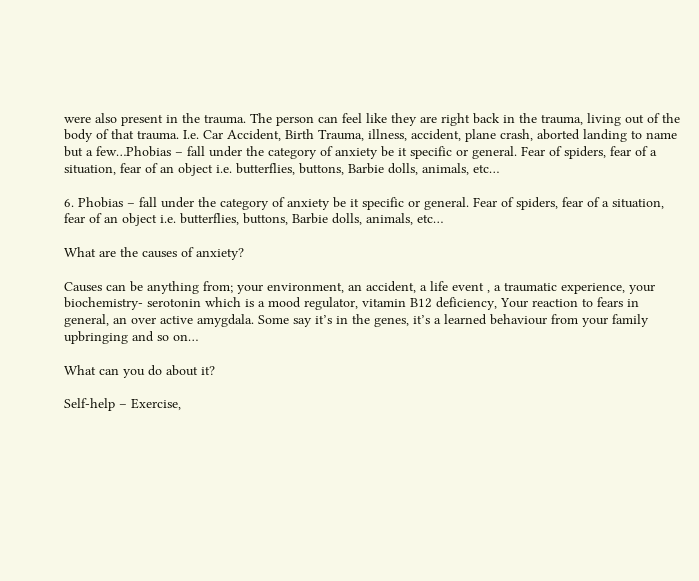were also present in the trauma. The person can feel like they are right back in the trauma, living out of the body of that trauma. I.e. Car Accident, Birth Trauma, illness, accident, plane crash, aborted landing to name but a few…Phobias – fall under the category of anxiety be it specific or general. Fear of spiders, fear of a situation, fear of an object i.e. butterflies, buttons, Barbie dolls, animals, etc…

6. Phobias – fall under the category of anxiety be it specific or general. Fear of spiders, fear of a situation, fear of an object i.e. butterflies, buttons, Barbie dolls, animals, etc…

What are the causes of anxiety?

Causes can be anything from; your environment, an accident, a life event , a traumatic experience, your biochemistry- serotonin which is a mood regulator, vitamin B12 deficiency, Your reaction to fears in general, an over active amygdala. Some say it’s in the genes, it’s a learned behaviour from your family upbringing and so on…

What can you do about it?

Self-help – Exercise,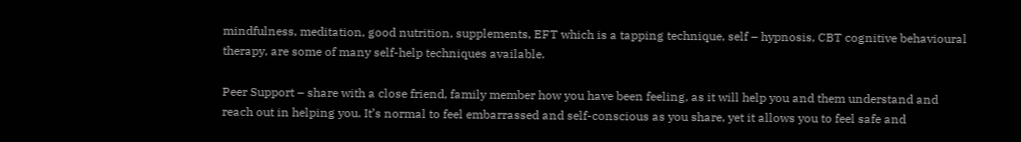mindfulness, meditation, good nutrition, supplements, EFT which is a tapping technique, self – hypnosis, CBT cognitive behavioural therapy, are some of many self-help techniques available.

Peer Support – share with a close friend, family member how you have been feeling, as it will help you and them understand and reach out in helping you. It’s normal to feel embarrassed and self-conscious as you share, yet it allows you to feel safe and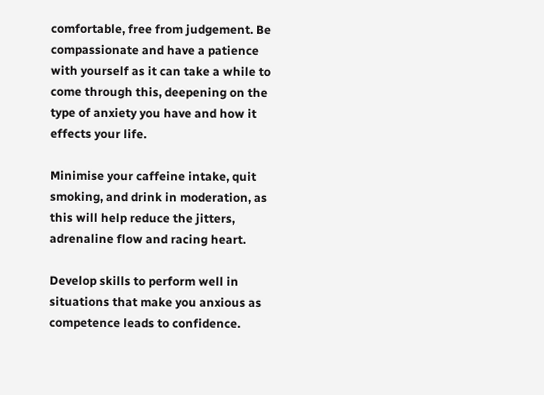comfortable, free from judgement. Be compassionate and have a patience with yourself as it can take a while to come through this, deepening on the type of anxiety you have and how it effects your life.

Minimise your caffeine intake, quit smoking, and drink in moderation, as this will help reduce the jitters, adrenaline flow and racing heart.

Develop skills to perform well in situations that make you anxious as competence leads to confidence.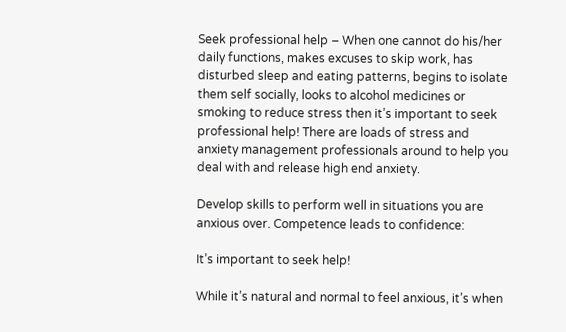Seek professional help – When one cannot do his/her daily functions, makes excuses to skip work, has disturbed sleep and eating patterns, begins to isolate them self socially, looks to alcohol medicines or smoking to reduce stress then it’s important to seek professional help! There are loads of stress and anxiety management professionals around to help you deal with and release high end anxiety.

Develop skills to perform well in situations you are anxious over. Competence leads to confidence:

It’s important to seek help!

While it’s natural and normal to feel anxious, it’s when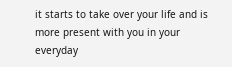it starts to take over your life and is more present with you in your everyday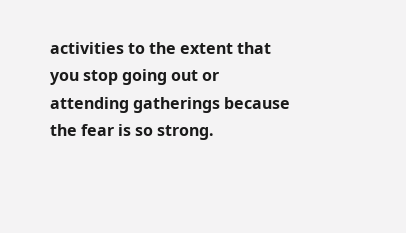activities to the extent that you stop going out or attending gatherings because the fear is so strong.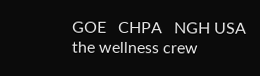GOE   CHPA   NGH USA  the wellness crew